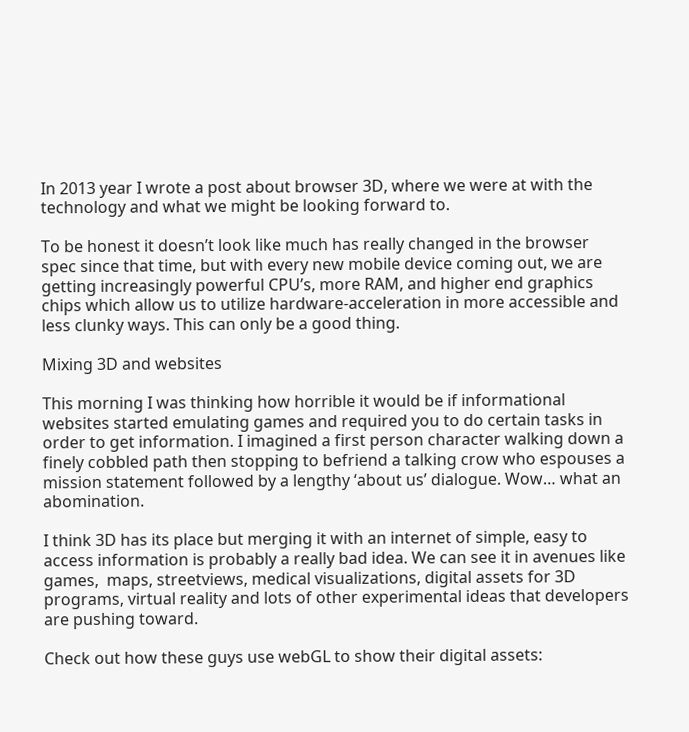In 2013 year I wrote a post about browser 3D, where we were at with the technology and what we might be looking forward to.

To be honest it doesn’t look like much has really changed in the browser spec since that time, but with every new mobile device coming out, we are getting increasingly powerful CPU’s, more RAM, and higher end graphics chips which allow us to utilize hardware-acceleration in more accessible and less clunky ways. This can only be a good thing.

Mixing 3D and websites

This morning I was thinking how horrible it would be if informational websites started emulating games and required you to do certain tasks in order to get information. I imagined a first person character walking down a finely cobbled path then stopping to befriend a talking crow who espouses a mission statement followed by a lengthy ‘about us’ dialogue. Wow… what an abomination.

I think 3D has its place but merging it with an internet of simple, easy to access information is probably a really bad idea. We can see it in avenues like games,  maps, streetviews, medical visualizations, digital assets for 3D programs, virtual reality and lots of other experimental ideas that developers are pushing toward.

Check out how these guys use webGL to show their digital assets: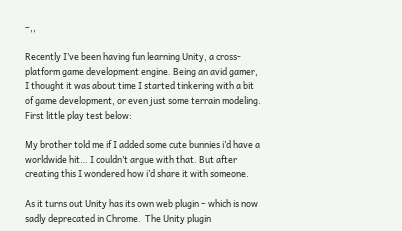–,,

Recently I’ve been having fun learning Unity, a cross-platform game development engine. Being an avid gamer, I thought it was about time I started tinkering with a bit of game development, or even just some terrain modeling. First little play test below:

My brother told me if I added some cute bunnies i’d have a worldwide hit… I couldn’t argue with that. But after creating this I wondered how i’d share it with someone.

As it turns out Unity has its own web plugin – which is now sadly deprecated in Chrome.  The Unity plugin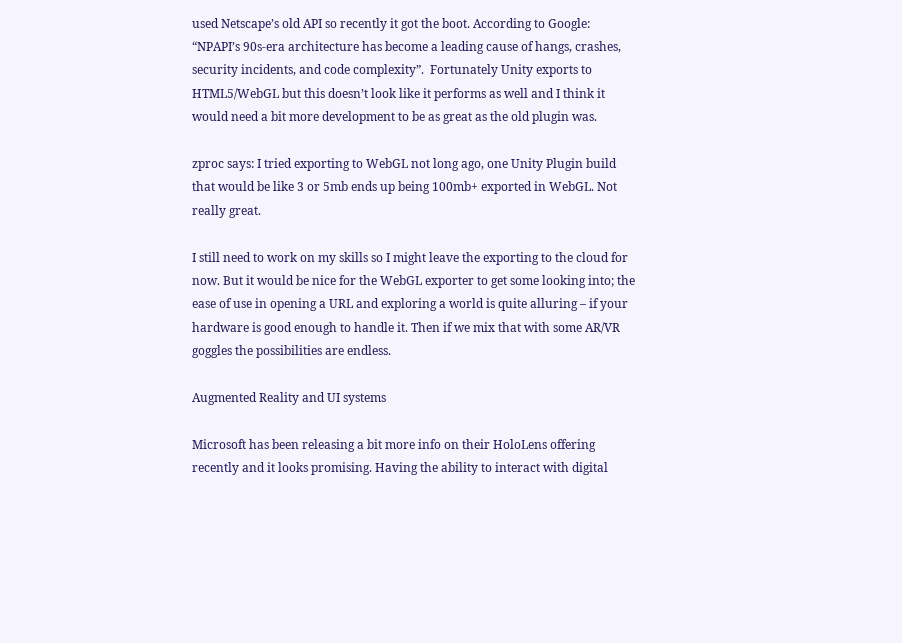used Netscape’s old API so recently it got the boot. According to Google: “NPAPI’s 90s-era architecture has become a leading cause of hangs, crashes, security incidents, and code complexity”.  Fortunately Unity exports to HTML5/WebGL but this doesn’t look like it performs as well and I think it would need a bit more development to be as great as the old plugin was.

zproc says: I tried exporting to WebGL not long ago, one Unity Plugin build that would be like 3 or 5mb ends up being 100mb+ exported in WebGL. Not really great.

I still need to work on my skills so I might leave the exporting to the cloud for now. But it would be nice for the WebGL exporter to get some looking into; the ease of use in opening a URL and exploring a world is quite alluring – if your hardware is good enough to handle it. Then if we mix that with some AR/VR goggles the possibilities are endless.

Augmented Reality and UI systems

Microsoft has been releasing a bit more info on their HoloLens offering recently and it looks promising. Having the ability to interact with digital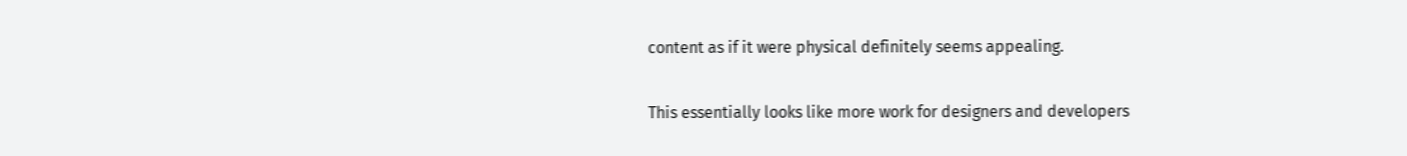content as if it were physical definitely seems appealing.

This essentially looks like more work for designers and developers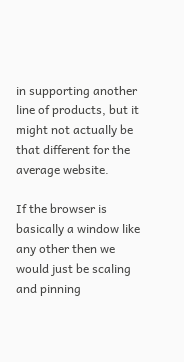in supporting another line of products, but it might not actually be that different for the average website.

If the browser is basically a window like any other then we would just be scaling and pinning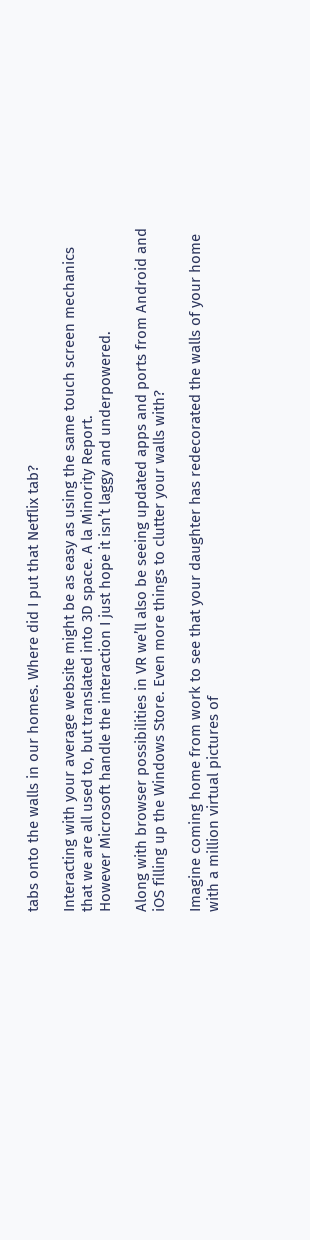tabs onto the walls in our homes. Where did I put that Netflix tab?

Interacting with your average website might be as easy as using the same touch screen mechanics that we are all used to, but translated into 3D space. A la Minority Report.
However Microsoft handle the interaction I just hope it isn’t laggy and underpowered.

Along with browser possibilities in VR we’ll also be seeing updated apps and ports from Android and iOS filling up the Windows Store. Even more things to clutter your walls with?

Imagine coming home from work to see that your daughter has redecorated the walls of your home with a million virtual pictures of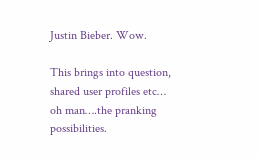Justin Bieber. Wow.

This brings into question, shared user profiles etc… oh man….the pranking possibilities.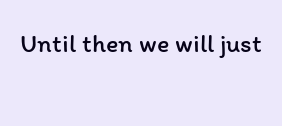Until then we will just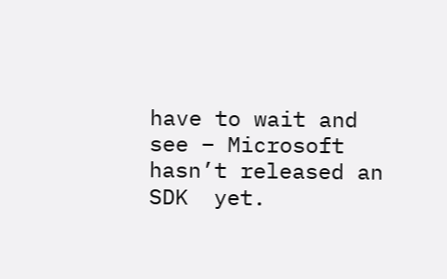have to wait and see – Microsoft hasn’t released an SDK  yet.